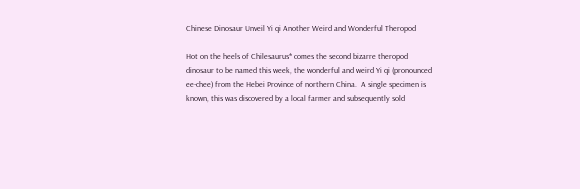Chinese Dinosaur Unveil Yi qi Another Weird and Wonderful Theropod

Hot on the heels of Chilesaurus* comes the second bizarre theropod dinosaur to be named this week, the wonderful and weird Yi qi (pronounced ee-chee) from the Hebei Province of northern China.  A single specimen is known, this was discovered by a local farmer and subsequently sold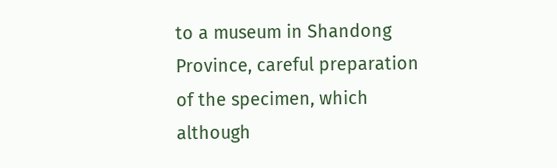to a museum in Shandong Province, careful preparation of the specimen, which although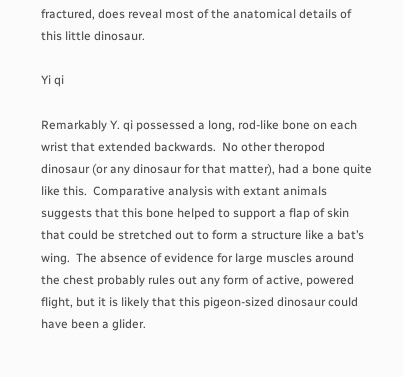fractured, does reveal most of the anatomical details of this little dinosaur.

Yi qi

Remarkably Y. qi possessed a long, rod-like bone on each wrist that extended backwards.  No other theropod dinosaur (or any dinosaur for that matter), had a bone quite like this.  Comparative analysis with extant animals suggests that this bone helped to support a flap of skin that could be stretched out to form a structure like a bat’s wing.  The absence of evidence for large muscles around the chest probably rules out any form of active, powered flight, but it is likely that this pigeon-sized dinosaur could have been a glider.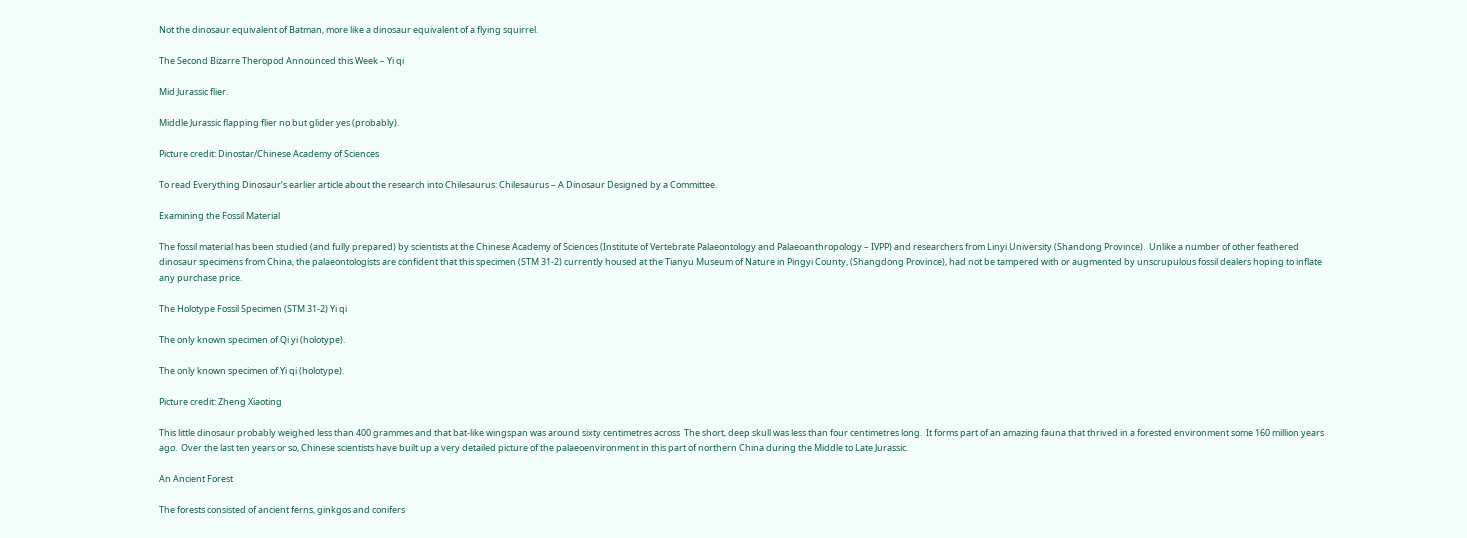Not the dinosaur equivalent of Batman, more like a dinosaur equivalent of a flying squirrel.

The Second Bizarre Theropod Announced this Week – Yi qi

Mid Jurassic flier.

Middle Jurassic flapping flier no but glider yes (probably).

Picture credit: Dinostar/Chinese Academy of Sciences

To read Everything Dinosaur’s earlier article about the research into Chilesaurus: Chilesaurus – A Dinosaur Designed by a Committee.

Examining the Fossil Material

The fossil material has been studied (and fully prepared) by scientists at the Chinese Academy of Sciences (Institute of Vertebrate Palaeontology and Palaeoanthropology – IVPP) and researchers from Linyi University (Shandong Province).  Unlike a number of other feathered dinosaur specimens from China, the palaeontologists are confident that this specimen (STM 31-2) currently housed at the Tianyu Museum of Nature in Pingyi County, (Shangdong Province), had not be tampered with or augmented by unscrupulous fossil dealers hoping to inflate any purchase price.

The Holotype Fossil Specimen (STM 31-2) Yi qi

The only known specimen of Qi yi (holotype).

The only known specimen of Yi qi (holotype).

Picture credit: Zheng Xiaoting

This little dinosaur probably weighed less than 400 grammes and that bat-like wingspan was around sixty centimetres across  The short, deep skull was less than four centimetres long.  It forms part of an amazing fauna that thrived in a forested environment some 160 million years ago.  Over the last ten years or so, Chinese scientists have built up a very detailed picture of the palaeoenvironment in this part of northern China during the Middle to Late Jurassic.

An Ancient Forest

The forests consisted of ancient ferns, ginkgos and conifers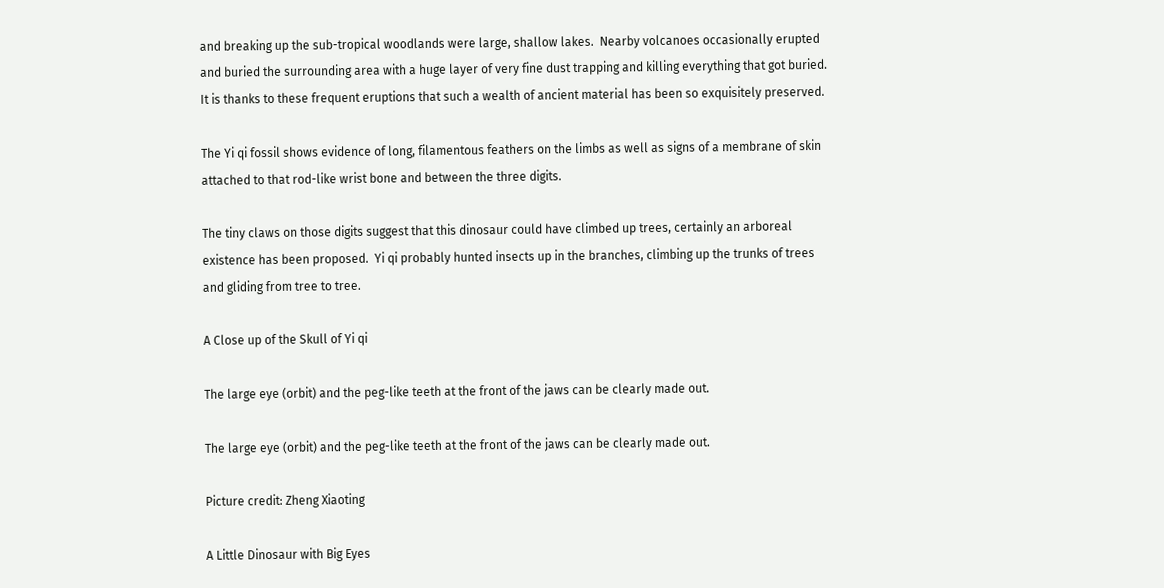and breaking up the sub-tropical woodlands were large, shallow lakes.  Nearby volcanoes occasionally erupted and buried the surrounding area with a huge layer of very fine dust trapping and killing everything that got buried.  It is thanks to these frequent eruptions that such a wealth of ancient material has been so exquisitely preserved.

The Yi qi fossil shows evidence of long, filamentous feathers on the limbs as well as signs of a membrane of skin attached to that rod-like wrist bone and between the three digits.

The tiny claws on those digits suggest that this dinosaur could have climbed up trees, certainly an arboreal existence has been proposed.  Yi qi probably hunted insects up in the branches, climbing up the trunks of trees and gliding from tree to tree.

A Close up of the Skull of Yi qi

The large eye (orbit) and the peg-like teeth at the front of the jaws can be clearly made out.

The large eye (orbit) and the peg-like teeth at the front of the jaws can be clearly made out.

Picture credit: Zheng Xiaoting

A Little Dinosaur with Big Eyes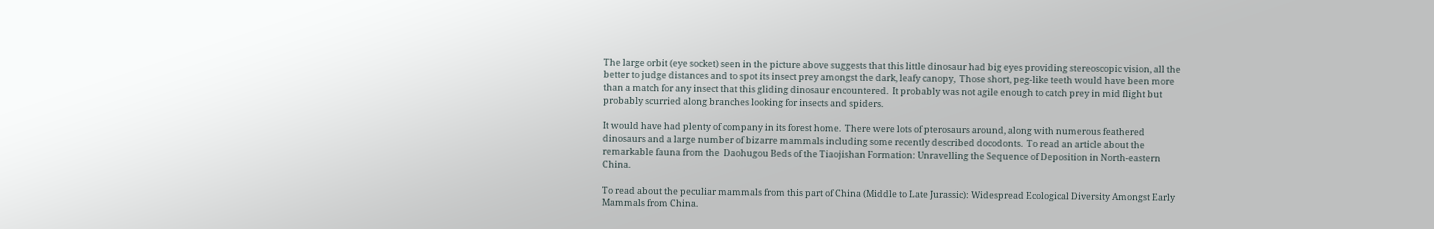The large orbit (eye socket) seen in the picture above suggests that this little dinosaur had big eyes providing stereoscopic vision, all the better to judge distances and to spot its insect prey amongst the dark, leafy canopy,  Those short, peg-like teeth would have been more than a match for any insect that this gliding dinosaur encountered.  It probably was not agile enough to catch prey in mid flight but probably scurried along branches looking for insects and spiders.

It would have had plenty of company in its forest home.  There were lots of pterosaurs around, along with numerous feathered dinosaurs and a large number of bizarre mammals including some recently described docodonts.  To read an article about the remarkable fauna from the  Daohugou Beds of the Tiaojishan Formation: Unravelling the Sequence of Deposition in North-eastern China.

To read about the peculiar mammals from this part of China (Middle to Late Jurassic): Widespread Ecological Diversity Amongst Early Mammals from China.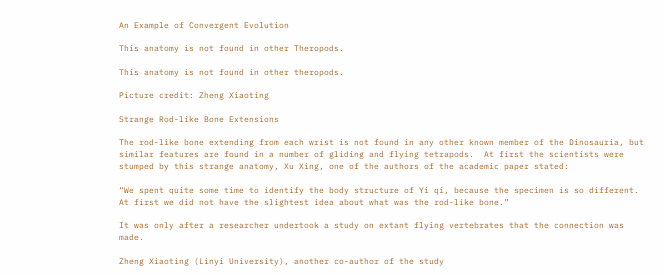An Example of Convergent Evolution

This anatomy is not found in other Theropods.

This anatomy is not found in other theropods.

Picture credit: Zheng Xiaoting

Strange Rod-like Bone Extensions

The rod-like bone extending from each wrist is not found in any other known member of the Dinosauria, but similar features are found in a number of gliding and flying tetrapods.  At first the scientists were stumped by this strange anatomy, Xu Xing, one of the authors of the academic paper stated:

“We spent quite some time to identify the body structure of Yi qi, because the specimen is so different.  At first we did not have the slightest idea about what was the rod-like bone.”

It was only after a researcher undertook a study on extant flying vertebrates that the connection was made.

Zheng Xiaoting (Linyi University), another co-author of the study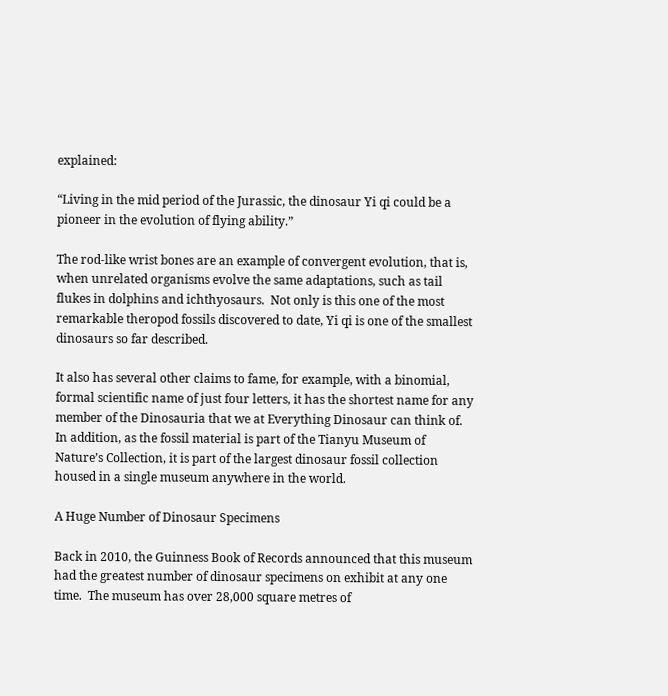explained:

“Living in the mid period of the Jurassic, the dinosaur Yi qi could be a pioneer in the evolution of flying ability.”

The rod-like wrist bones are an example of convergent evolution, that is, when unrelated organisms evolve the same adaptations, such as tail flukes in dolphins and ichthyosaurs.  Not only is this one of the most remarkable theropod fossils discovered to date, Yi qi is one of the smallest dinosaurs so far described.

It also has several other claims to fame, for example, with a binomial, formal scientific name of just four letters, it has the shortest name for any member of the Dinosauria that we at Everything Dinosaur can think of.  In addition, as the fossil material is part of the Tianyu Museum of Nature’s Collection, it is part of the largest dinosaur fossil collection housed in a single museum anywhere in the world.

A Huge Number of Dinosaur Specimens

Back in 2010, the Guinness Book of Records announced that this museum had the greatest number of dinosaur specimens on exhibit at any one time.  The museum has over 28,000 square metres of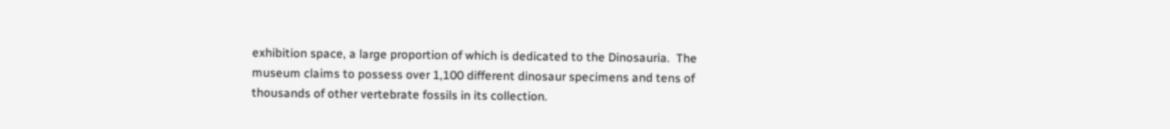exhibition space, a large proportion of which is dedicated to the Dinosauria.  The museum claims to possess over 1,100 different dinosaur specimens and tens of thousands of other vertebrate fossils in its collection.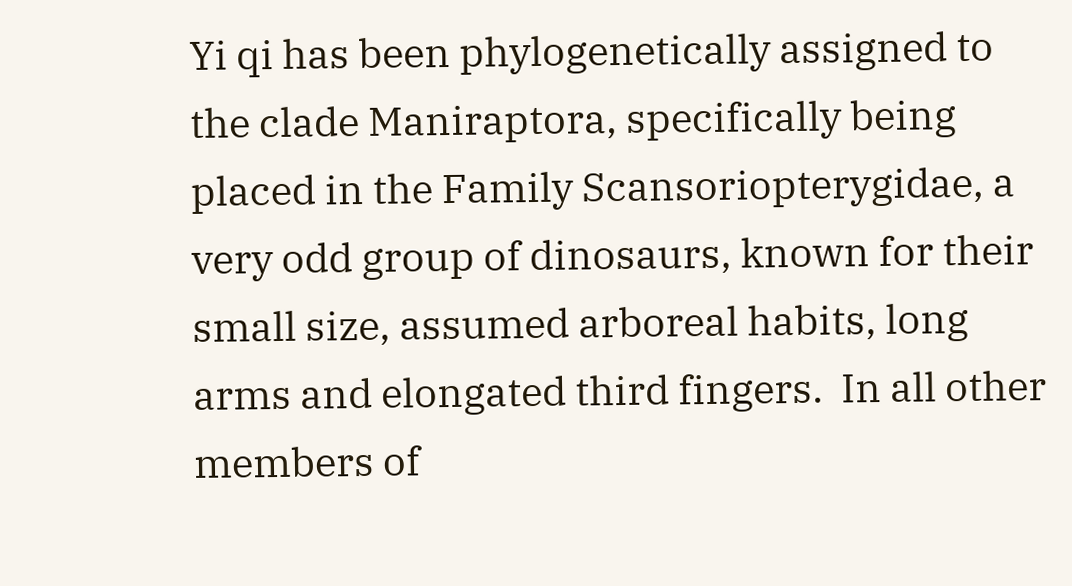Yi qi has been phylogenetically assigned to the clade Maniraptora, specifically being placed in the Family Scansoriopterygidae, a very odd group of dinosaurs, known for their small size, assumed arboreal habits, long arms and elongated third fingers.  In all other members of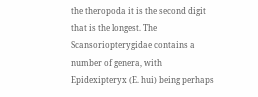the theropoda it is the second digit that is the longest. The Scansoriopterygidae contains a number of genera, with Epidexipteryx (E. hui) being perhaps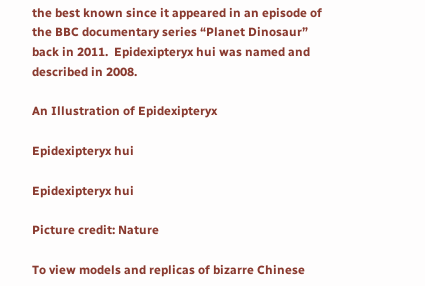the best known since it appeared in an episode of the BBC documentary series “Planet Dinosaur” back in 2011.  Epidexipteryx hui was named and described in 2008.

An Illustration of Epidexipteryx

Epidexipteryx hui

Epidexipteryx hui

Picture credit: Nature

To view models and replicas of bizarre Chinese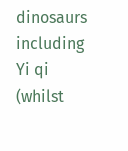dinosaurs including Yi qi (whilst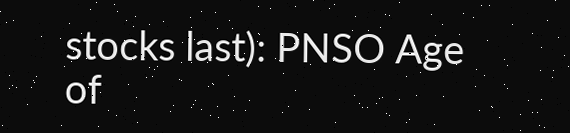stocks last): PNSO Age of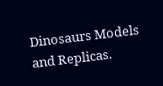Dinosaurs Models and Replicas.